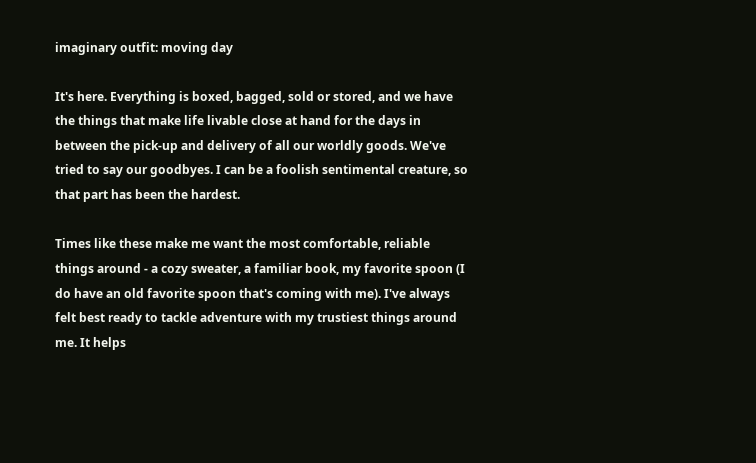imaginary outfit: moving day

It's here. Everything is boxed, bagged, sold or stored, and we have the things that make life livable close at hand for the days in between the pick-up and delivery of all our worldly goods. We've tried to say our goodbyes. I can be a foolish sentimental creature, so that part has been the hardest.

Times like these make me want the most comfortable, reliable things around - a cozy sweater, a familiar book, my favorite spoon (I do have an old favorite spoon that's coming with me). I've always felt best ready to tackle adventure with my trustiest things around me. It helps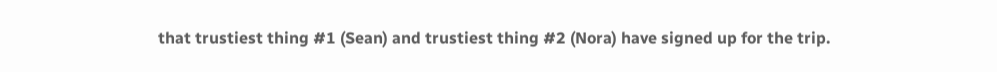that trustiest thing #1 (Sean) and trustiest thing #2 (Nora) have signed up for the trip.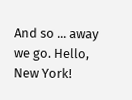And so ... away we go. Hello, New York!